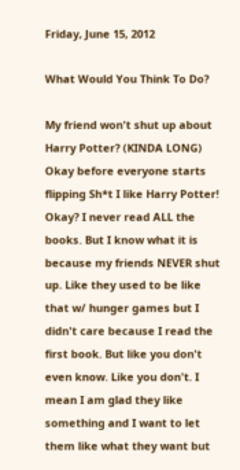Friday, June 15, 2012

What Would You Think To Do?

My friend won't shut up about Harry Potter? (KINDA LONG)
Okay before everyone starts flipping Sh*t I like Harry Potter! Okay? I never read ALL the books. But I know what it is because my friends NEVER shut up. Like they used to be like that w/ hunger games but I didn't care because I read the first book. But like you don't even know. Like you don't. I mean I am glad they like something and I want to let them like what they want but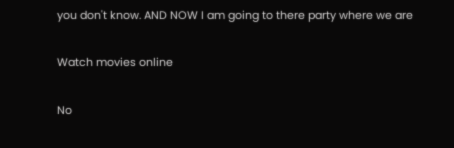you don't know. AND NOW I am going to there party where we are

Watch movies online

No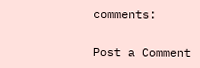comments:

Post a Comment